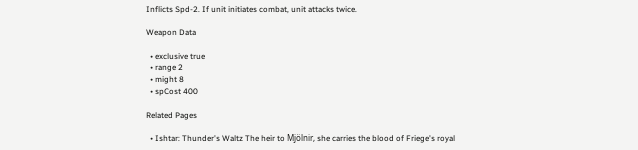Inflicts Spd-2. If unit initiates combat, unit attacks twice.

Weapon Data

  • exclusive true
  • range 2
  • might 8
  • spCost 400

Related Pages

  • Ishtar: Thunder's Waltz The heir to Mjölnir, she carries the blood of Friege's royal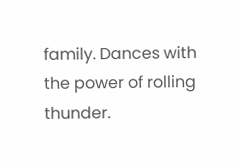family. Dances with the power of rolling thunder.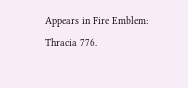Appears in Fire Emblem: Thracia 776.